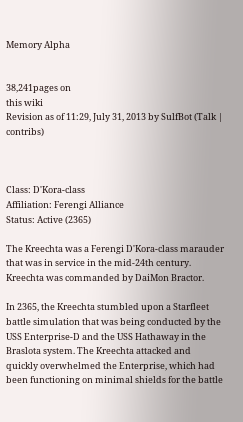Memory Alpha


38,241pages on
this wiki
Revision as of 11:29, July 31, 2013 by SulfBot (Talk | contribs)



Class: D'Kora-class
Affiliation: Ferengi Alliance
Status: Active (2365)

The Kreechta was a Ferengi D'Kora-class marauder that was in service in the mid-24th century. Kreechta was commanded by DaiMon Bractor.

In 2365, the Kreechta stumbled upon a Starfleet battle simulation that was being conducted by the USS Enterprise-D and the USS Hathaway in the Braslota system. The Kreechta attacked and quickly overwhelmed the Enterprise, which had been functioning on minimal shields for the battle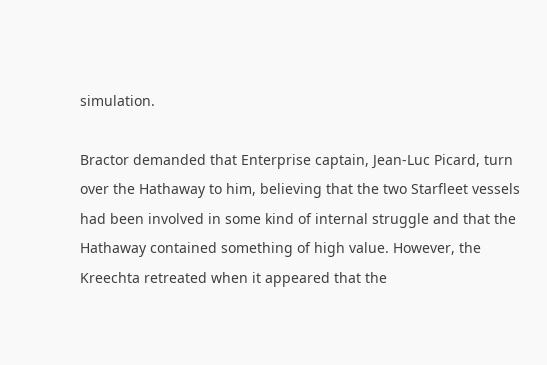simulation.

Bractor demanded that Enterprise captain, Jean-Luc Picard, turn over the Hathaway to him, believing that the two Starfleet vessels had been involved in some kind of internal struggle and that the Hathaway contained something of high value. However, the Kreechta retreated when it appeared that the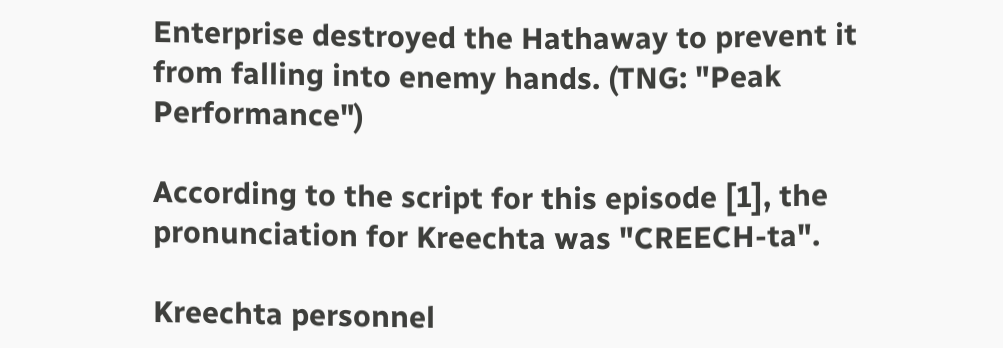Enterprise destroyed the Hathaway to prevent it from falling into enemy hands. (TNG: "Peak Performance")

According to the script for this episode [1], the pronunciation for Kreechta was "CREECH-ta".

Kreechta personnel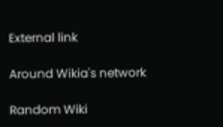External link

Around Wikia's network

Random Wiki